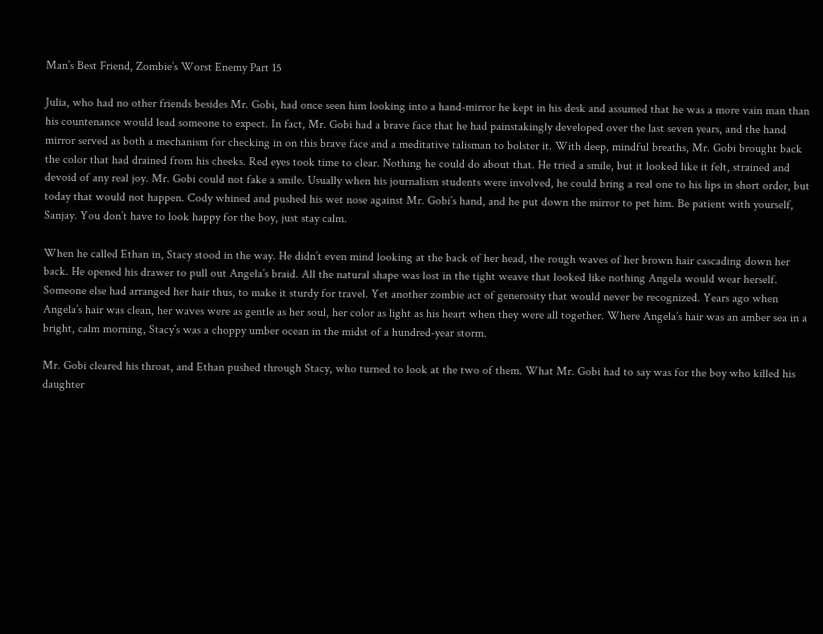Man’s Best Friend, Zombie’s Worst Enemy Part 15

Julia, who had no other friends besides Mr. Gobi, had once seen him looking into a hand-mirror he kept in his desk and assumed that he was a more vain man than his countenance would lead someone to expect. In fact, Mr. Gobi had a brave face that he had painstakingly developed over the last seven years, and the hand mirror served as both a mechanism for checking in on this brave face and a meditative talisman to bolster it. With deep, mindful breaths, Mr. Gobi brought back the color that had drained from his cheeks. Red eyes took time to clear. Nothing he could do about that. He tried a smile, but it looked like it felt, strained and devoid of any real joy. Mr. Gobi could not fake a smile. Usually when his journalism students were involved, he could bring a real one to his lips in short order, but today that would not happen. Cody whined and pushed his wet nose against Mr. Gobi’s hand, and he put down the mirror to pet him. Be patient with yourself, Sanjay. You don’t have to look happy for the boy, just stay calm.

When he called Ethan in, Stacy stood in the way. He didn’t even mind looking at the back of her head, the rough waves of her brown hair cascading down her back. He opened his drawer to pull out Angela’s braid. All the natural shape was lost in the tight weave that looked like nothing Angela would wear herself. Someone else had arranged her hair thus, to make it sturdy for travel. Yet another zombie act of generosity that would never be recognized. Years ago when Angela’s hair was clean, her waves were as gentle as her soul, her color as light as his heart when they were all together. Where Angela’s hair was an amber sea in a bright, calm morning, Stacy’s was a choppy umber ocean in the midst of a hundred-year storm.

Mr. Gobi cleared his throat, and Ethan pushed through Stacy, who turned to look at the two of them. What Mr. Gobi had to say was for the boy who killed his daughter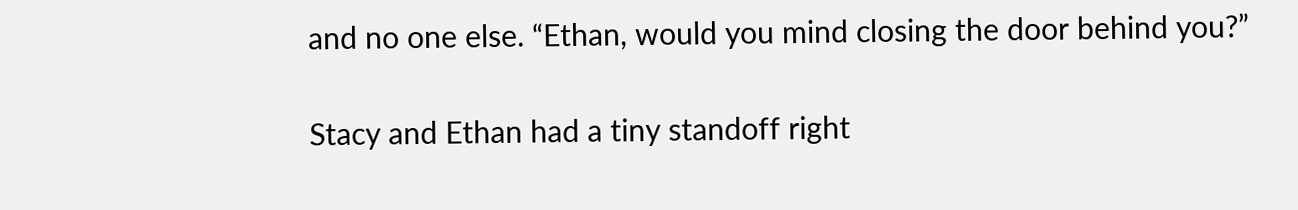and no one else. “Ethan, would you mind closing the door behind you?”

Stacy and Ethan had a tiny standoff right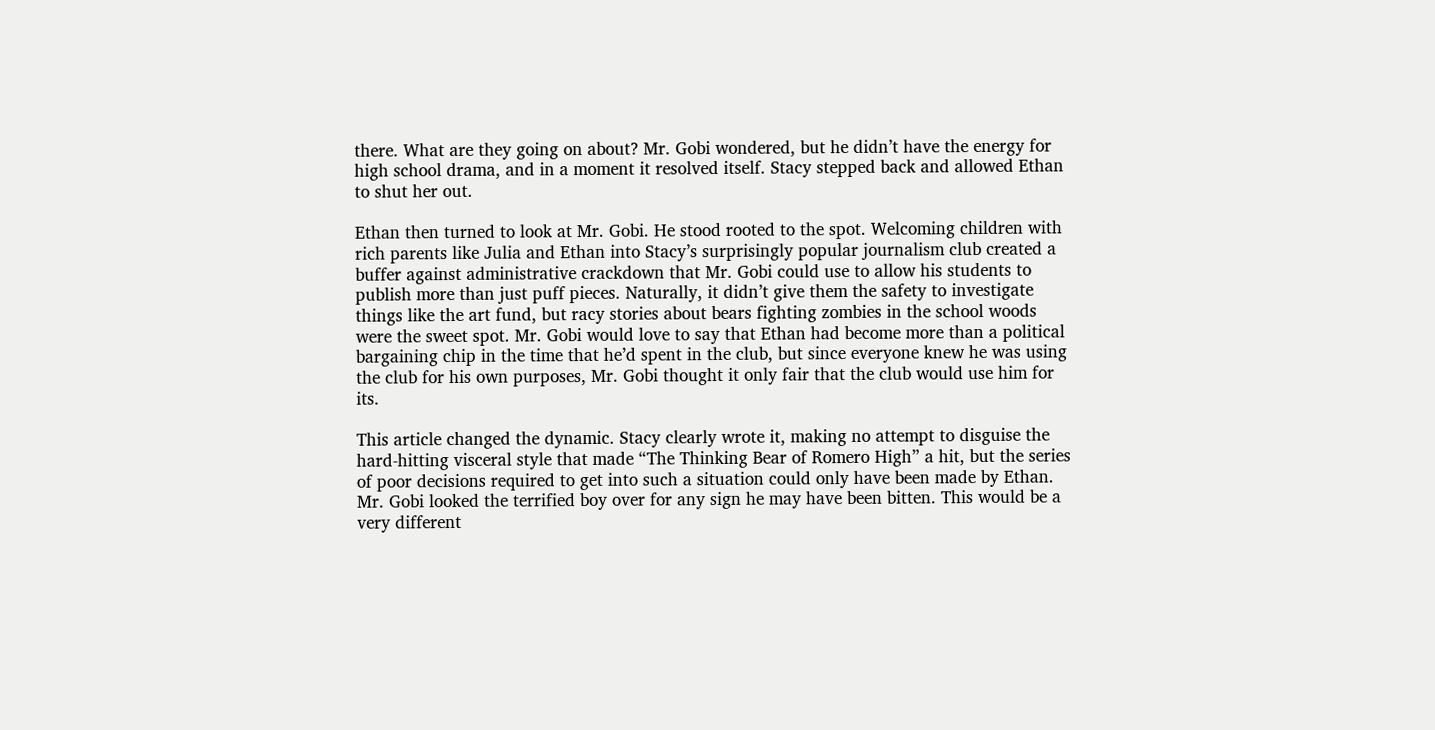there. What are they going on about? Mr. Gobi wondered, but he didn’t have the energy for high school drama, and in a moment it resolved itself. Stacy stepped back and allowed Ethan to shut her out.

Ethan then turned to look at Mr. Gobi. He stood rooted to the spot. Welcoming children with rich parents like Julia and Ethan into Stacy’s surprisingly popular journalism club created a buffer against administrative crackdown that Mr. Gobi could use to allow his students to publish more than just puff pieces. Naturally, it didn’t give them the safety to investigate things like the art fund, but racy stories about bears fighting zombies in the school woods were the sweet spot. Mr. Gobi would love to say that Ethan had become more than a political bargaining chip in the time that he’d spent in the club, but since everyone knew he was using the club for his own purposes, Mr. Gobi thought it only fair that the club would use him for its.

This article changed the dynamic. Stacy clearly wrote it, making no attempt to disguise the hard-hitting visceral style that made “The Thinking Bear of Romero High” a hit, but the series of poor decisions required to get into such a situation could only have been made by Ethan. Mr. Gobi looked the terrified boy over for any sign he may have been bitten. This would be a very different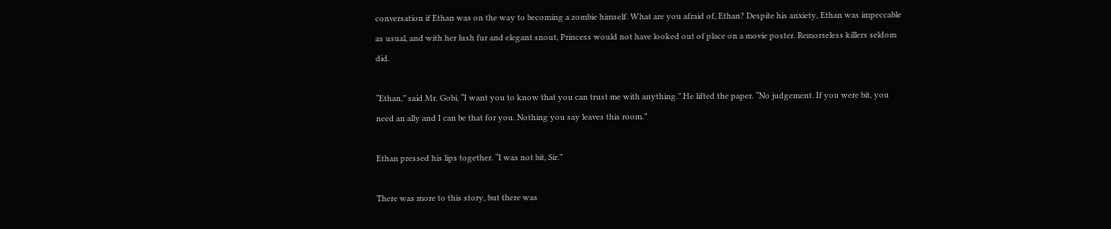conversation if Ethan was on the way to becoming a zombie himself. What are you afraid of, Ethan? Despite his anxiety, Ethan was impeccable as usual, and with her lush fur and elegant snout, Princess would not have looked out of place on a movie poster. Remorseless killers seldom did.

“Ethan,” said Mr. Gobi, “I want you to know that you can trust me with anything.” He lifted the paper. “No judgement. If you were bit, you need an ally and I can be that for you. Nothing you say leaves this room.”

Ethan pressed his lips together. “I was not bit, Sir.”

There was more to this story, but there was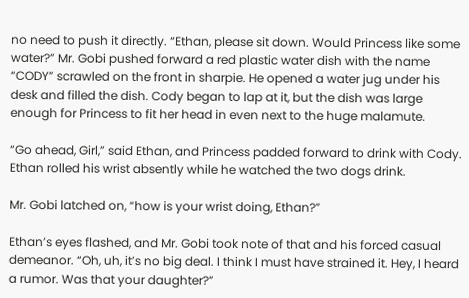no need to push it directly. “Ethan, please sit down. Would Princess like some water?” Mr. Gobi pushed forward a red plastic water dish with the name “CODY” scrawled on the front in sharpie. He opened a water jug under his desk and filled the dish. Cody began to lap at it, but the dish was large enough for Princess to fit her head in even next to the huge malamute.

“Go ahead, Girl,” said Ethan, and Princess padded forward to drink with Cody. Ethan rolled his wrist absently while he watched the two dogs drink.

Mr. Gobi latched on, “how is your wrist doing, Ethan?”

Ethan’s eyes flashed, and Mr. Gobi took note of that and his forced casual demeanor. “Oh, uh, it’s no big deal. I think I must have strained it. Hey, I heard a rumor. Was that your daughter?”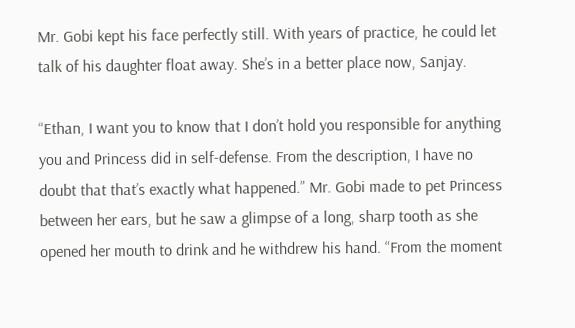Mr. Gobi kept his face perfectly still. With years of practice, he could let talk of his daughter float away. She’s in a better place now, Sanjay.

“Ethan, I want you to know that I don’t hold you responsible for anything you and Princess did in self-defense. From the description, I have no doubt that that’s exactly what happened.” Mr. Gobi made to pet Princess between her ears, but he saw a glimpse of a long, sharp tooth as she opened her mouth to drink and he withdrew his hand. “From the moment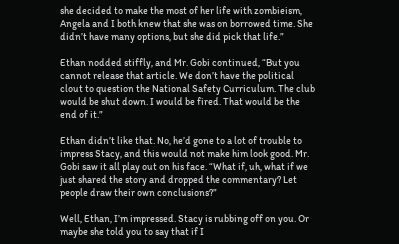she decided to make the most of her life with zombieism, Angela and I both knew that she was on borrowed time. She didn’t have many options, but she did pick that life.”

Ethan nodded stiffly, and Mr. Gobi continued, “But you cannot release that article. We don’t have the political clout to question the National Safety Curriculum. The club would be shut down. I would be fired. That would be the end of it.”

Ethan didn’t like that. No, he’d gone to a lot of trouble to impress Stacy, and this would not make him look good. Mr. Gobi saw it all play out on his face. “What if, uh, what if we just shared the story and dropped the commentary? Let people draw their own conclusions?”

Well, Ethan, I’m impressed. Stacy is rubbing off on you. Or maybe she told you to say that if I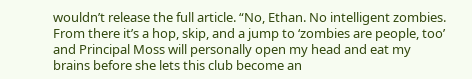wouldn’t release the full article. “No, Ethan. No intelligent zombies. From there it’s a hop, skip, and a jump to ‘zombies are people, too’ and Principal Moss will personally open my head and eat my brains before she lets this club become an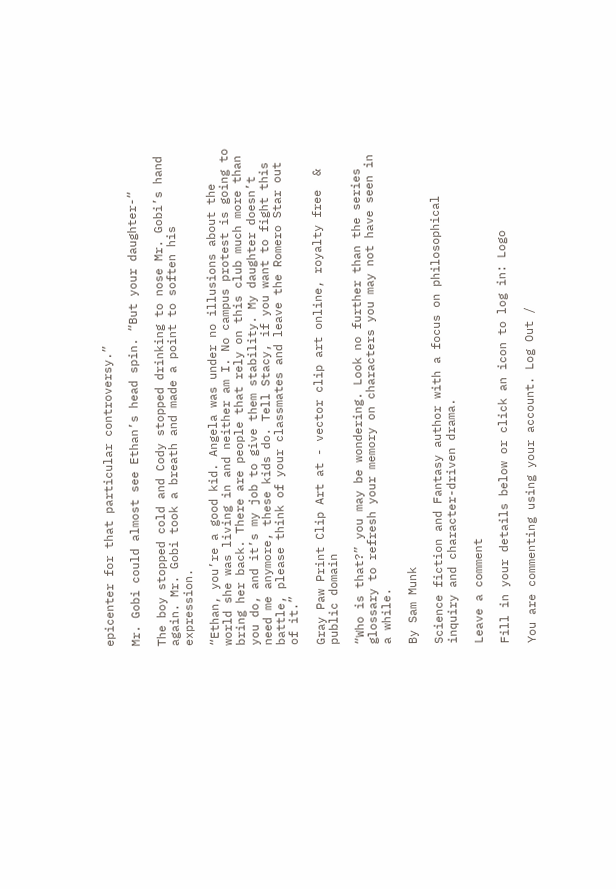epicenter for that particular controversy.”

Mr. Gobi could almost see Ethan’s head spin. “But your daughter-“

The boy stopped cold and Cody stopped drinking to nose Mr. Gobi’s hand again. Mr. Gobi took a breath and made a point to soften his expression.

“Ethan, you’re a good kid. Angela was under no illusions about the world she was living in and neither am I. No campus protest is going to bring her back. There are people that rely on this club much more than you do, and it’s my job to give them stability. My daughter doesn’t need me anymore, these kids do. Tell Stacy, if you want to fight this battle, please think of your classmates and leave the Romero Star out of it.”

Gray Paw Print Clip Art at - vector clip art online, royalty free  & public domain

“Who is that?” you may be wondering. Look no further than the series glossary to refresh your memory on characters you may not have seen in a while.

By Sam Munk

Science fiction and Fantasy author with a focus on philosophical inquiry and character-driven drama.

Leave a comment

Fill in your details below or click an icon to log in: Logo

You are commenting using your account. Log Out /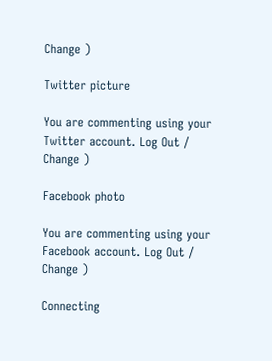Change )

Twitter picture

You are commenting using your Twitter account. Log Out /  Change )

Facebook photo

You are commenting using your Facebook account. Log Out /  Change )

Connecting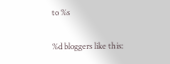to %s

%d bloggers like this: